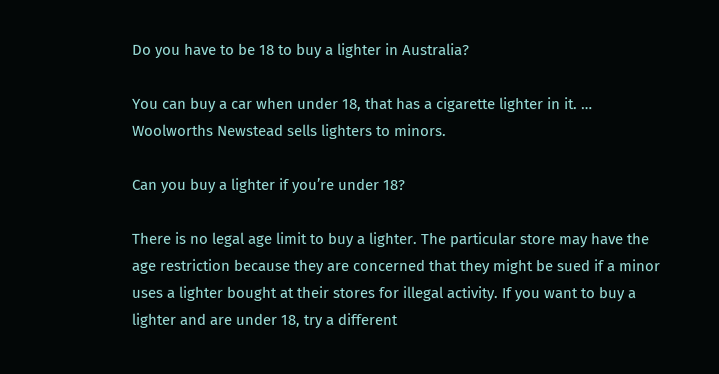Do you have to be 18 to buy a lighter in Australia?

You can buy a car when under 18, that has a cigarette lighter in it. … Woolworths Newstead sells lighters to minors.

Can you buy a lighter if you’re under 18?

There is no legal age limit to buy a lighter. The particular store may have the age restriction because they are concerned that they might be sued if a minor uses a lighter bought at their stores for illegal activity. If you want to buy a lighter and are under 18, try a different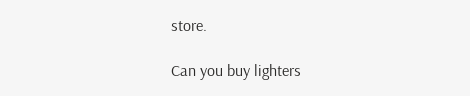store.

Can you buy lighters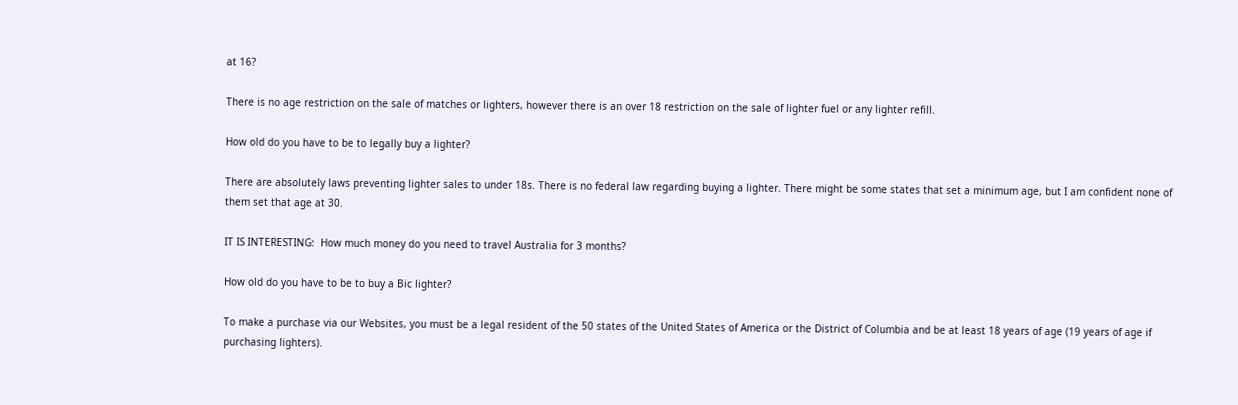at 16?

There is no age restriction on the sale of matches or lighters, however there is an over 18 restriction on the sale of lighter fuel or any lighter refill.

How old do you have to be to legally buy a lighter?

There are absolutely laws preventing lighter sales to under 18s. There is no federal law regarding buying a lighter. There might be some states that set a minimum age, but I am confident none of them set that age at 30.

IT IS INTERESTING:  How much money do you need to travel Australia for 3 months?

How old do you have to be to buy a Bic lighter?

To make a purchase via our Websites, you must be a legal resident of the 50 states of the United States of America or the District of Columbia and be at least 18 years of age (19 years of age if purchasing lighters).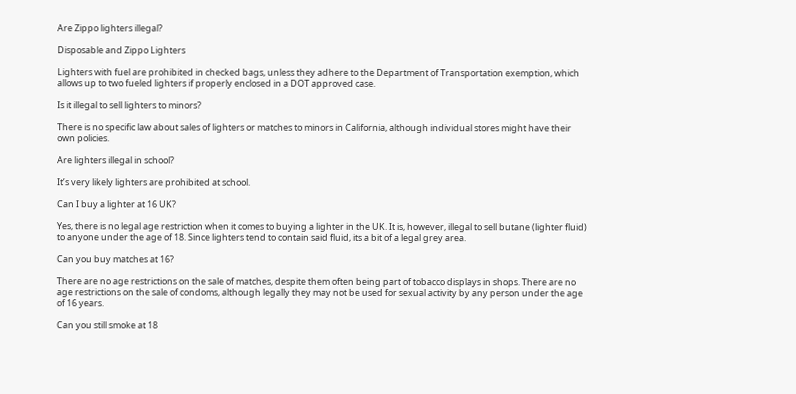Are Zippo lighters illegal?

Disposable and Zippo Lighters

Lighters with fuel are prohibited in checked bags, unless they adhere to the Department of Transportation exemption, which allows up to two fueled lighters if properly enclosed in a DOT approved case.

Is it illegal to sell lighters to minors?

There is no specific law about sales of lighters or matches to minors in California, although individual stores might have their own policies.

Are lighters illegal in school?

It’s very likely lighters are prohibited at school.

Can I buy a lighter at 16 UK?

Yes, there is no legal age restriction when it comes to buying a lighter in the UK. It is, however, illegal to sell butane (lighter fluid) to anyone under the age of 18. Since lighters tend to contain said fluid, its a bit of a legal grey area.

Can you buy matches at 16?

There are no age restrictions on the sale of matches, despite them often being part of tobacco displays in shops. There are no age restrictions on the sale of condoms, although legally they may not be used for sexual activity by any person under the age of 16 years.

Can you still smoke at 18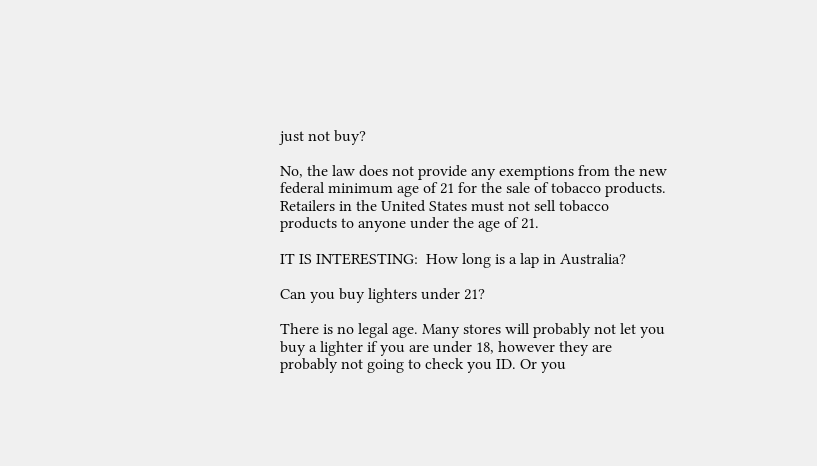just not buy?

No, the law does not provide any exemptions from the new federal minimum age of 21 for the sale of tobacco products. Retailers in the United States must not sell tobacco products to anyone under the age of 21.

IT IS INTERESTING:  How long is a lap in Australia?

Can you buy lighters under 21?

There is no legal age. Many stores will probably not let you buy a lighter if you are under 18, however they are probably not going to check you ID. Or you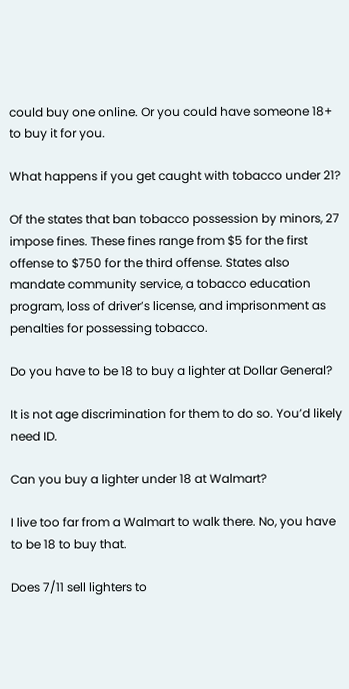could buy one online. Or you could have someone 18+ to buy it for you.

What happens if you get caught with tobacco under 21?

Of the states that ban tobacco possession by minors, 27 impose fines. These fines range from $5 for the first offense to $750 for the third offense. States also mandate community service, a tobacco education program, loss of driver’s license, and imprisonment as penalties for possessing tobacco.

Do you have to be 18 to buy a lighter at Dollar General?

It is not age discrimination for them to do so. You’d likely need ID.

Can you buy a lighter under 18 at Walmart?

I live too far from a Walmart to walk there. No, you have to be 18 to buy that.

Does 7/11 sell lighters to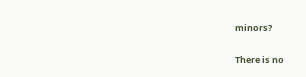minors?

There is no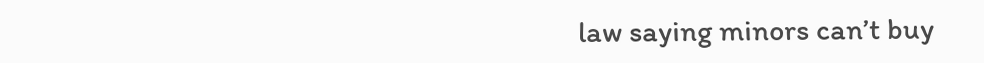law saying minors can’t buy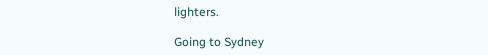lighters.

Going to Sydney